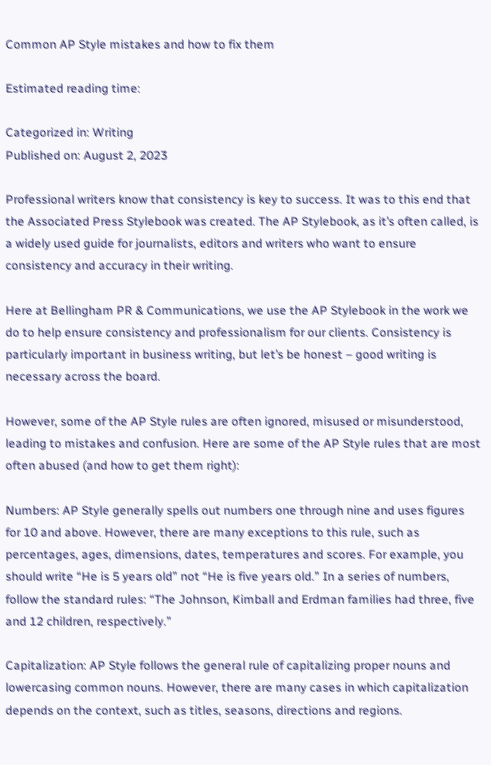Common AP Style mistakes and how to fix them

Estimated reading time:

Categorized in: Writing
Published on: August 2, 2023

Professional writers know that consistency is key to success. It was to this end that the Associated Press Stylebook was created. The AP Stylebook, as it’s often called, is a widely used guide for journalists, editors and writers who want to ensure consistency and accuracy in their writing.

Here at Bellingham PR & Communications, we use the AP Stylebook in the work we do to help ensure consistency and professionalism for our clients. Consistency is particularly important in business writing, but let’s be honest – good writing is necessary across the board.

However, some of the AP Style rules are often ignored, misused or misunderstood, leading to mistakes and confusion. Here are some of the AP Style rules that are most often abused (and how to get them right):

Numbers: AP Style generally spells out numbers one through nine and uses figures for 10 and above. However, there are many exceptions to this rule, such as percentages, ages, dimensions, dates, temperatures and scores. For example, you should write “He is 5 years old” not “He is five years old.” In a series of numbers, follow the standard rules: “The Johnson, Kimball and Erdman families had three, five and 12 children, respectively.”

Capitalization: AP Style follows the general rule of capitalizing proper nouns and lowercasing common nouns. However, there are many cases in which capitalization depends on the context, such as titles, seasons, directions and regions.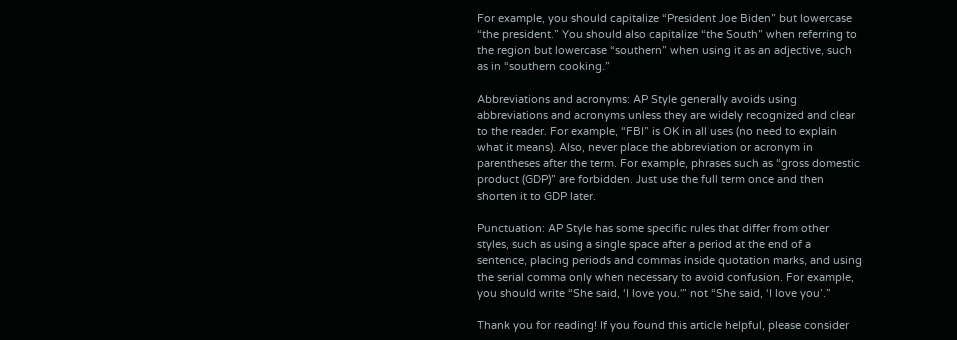For example, you should capitalize “President Joe Biden” but lowercase “the president.” You should also capitalize “the South” when referring to the region but lowercase “southern” when using it as an adjective, such as in “southern cooking.”

Abbreviations and acronyms: AP Style generally avoids using abbreviations and acronyms unless they are widely recognized and clear to the reader. For example, “FBI” is OK in all uses (no need to explain what it means). Also, never place the abbreviation or acronym in parentheses after the term. For example, phrases such as “gross domestic product (GDP)” are forbidden. Just use the full term once and then shorten it to GDP later.

Punctuation: AP Style has some specific rules that differ from other styles, such as using a single space after a period at the end of a sentence, placing periods and commas inside quotation marks, and using the serial comma only when necessary to avoid confusion. For example, you should write “She said, ‘I love you.'” not “She said, ‘I love you’.”

Thank you for reading! If you found this article helpful, please consider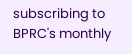subscribing to BPRC's monthly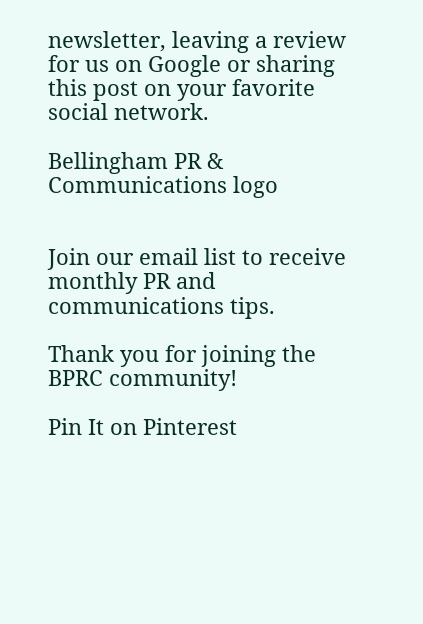newsletter, leaving a review for us on Google or sharing this post on your favorite social network.

Bellingham PR & Communications logo


Join our email list to receive monthly PR and communications tips.

Thank you for joining the BPRC community!

Pin It on Pinterest